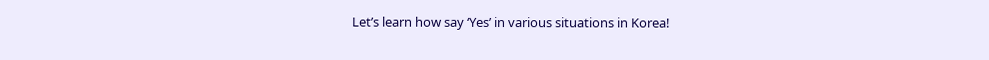Let’s learn how say ‘Yes’ in various situations in Korea!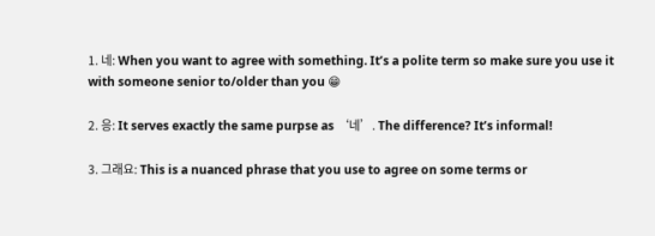1. 네: When you want to agree with something. It’s a polite term so make sure you use it with someone senior to/older than you 😁

2. 응: It serves exactly the same purpse as ‘네’. The difference? It’s informal!

3. 그래요: This is a nuanced phrase that you use to agree on some terms or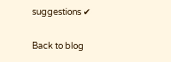suggestions ✔

Back to blog